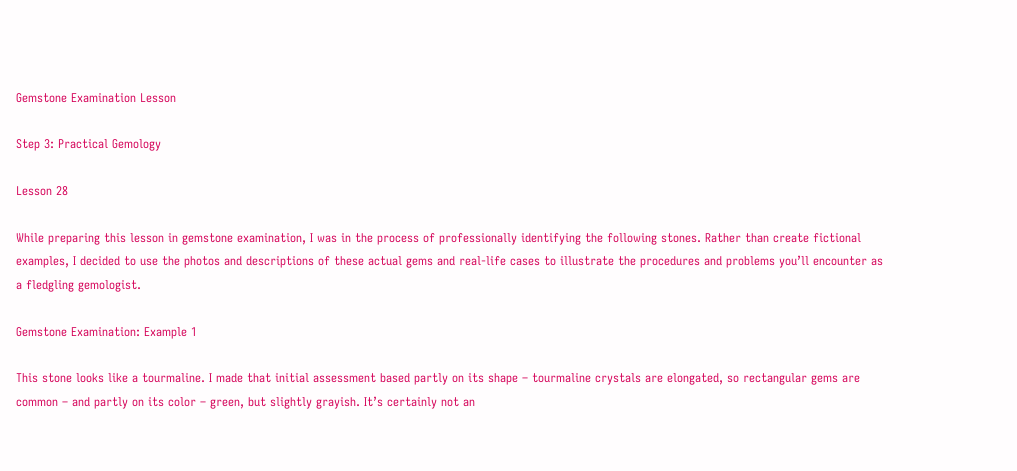Gemstone Examination Lesson

Step 3: Practical Gemology

Lesson 28

While preparing this lesson in gemstone examination, I was in the process of professionally identifying the following stones. Rather than create fictional examples, I decided to use the photos and descriptions of these actual gems and real-life cases to illustrate the procedures and problems you’ll encounter as a fledgling gemologist.

Gemstone Examination: Example 1

This stone looks like a tourmaline. I made that initial assessment based partly on its shape – tourmaline crystals are elongated, so rectangular gems are common – and partly on its color – green, but slightly grayish. It’s certainly not an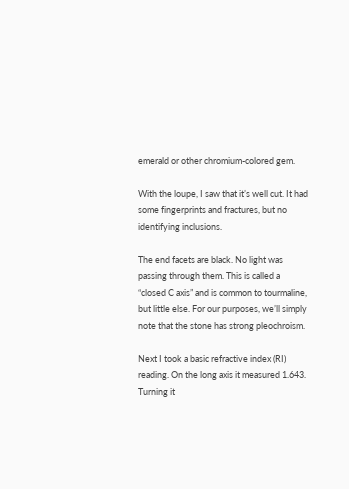emerald or other chromium-colored gem.

With the loupe, I saw that it’s well cut. It had some fingerprints and fractures, but no identifying inclusions.

The end facets are black. No light was passing through them. This is called a “closed C axis” and is common to tourmaline, but little else. For our purposes, we’ll simply note that the stone has strong pleochroism.

Next I took a basic refractive index (RI) reading. On the long axis it measured 1.643. Turning it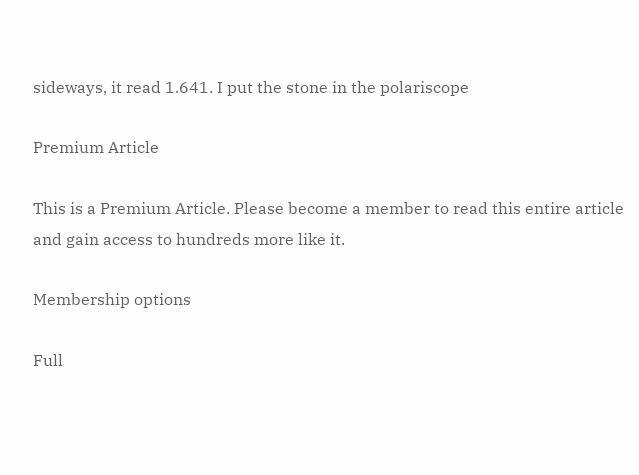sideways, it read 1.641. I put the stone in the polariscope

Premium Article

This is a Premium Article. Please become a member to read this entire article and gain access to hundreds more like it.

Membership options

Full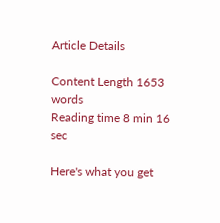Article Details

Content Length 1653 words
Reading time 8 min 16 sec

Here's what you get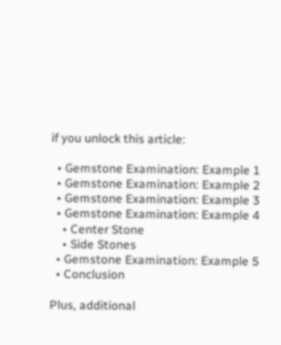if you unlock this article:

  • Gemstone Examination: Example 1
  • Gemstone Examination: Example 2
  • Gemstone Examination: Example 3
  • Gemstone Examination: Example 4
    • Center Stone
    • Side Stones
  • Gemstone Examination: Example 5
  • Conclusion

Plus, additional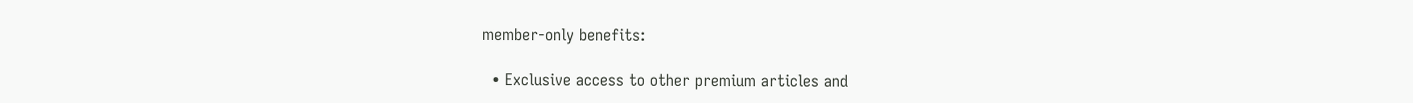member-only benefits:

  • Exclusive access to other premium articles and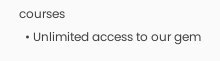courses
  • Unlimited access to our gem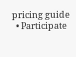pricing guide
  • Participate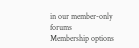in our member-only forums
Membership options